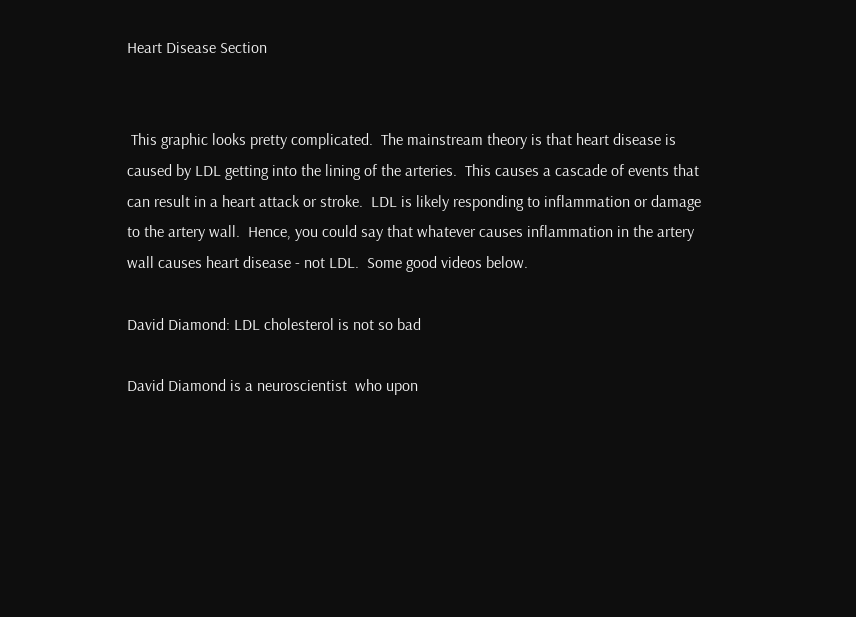Heart Disease Section


 This graphic looks pretty complicated.  The mainstream theory is that heart disease is caused by LDL getting into the lining of the arteries.  This causes a cascade of events that can result in a heart attack or stroke.  LDL is likely responding to inflammation or damage to the artery wall.  Hence, you could say that whatever causes inflammation in the artery wall causes heart disease - not LDL.  Some good videos below.

David Diamond: LDL cholesterol is not so bad

David Diamond is a neuroscientist  who upon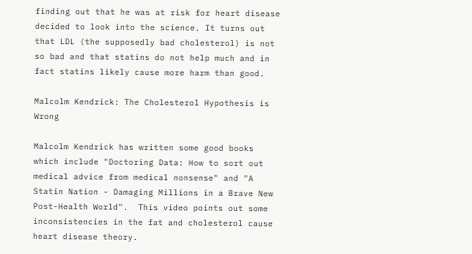finding out that he was at risk for heart disease decided to look into the science. It turns out that LDL (the supposedly bad cholesterol) is not so bad and that statins do not help much and in fact statins likely cause more harm than good.

Malcolm Kendrick: The Cholesterol Hypothesis is Wrong

Malcolm Kendrick has written some good books which include "Doctoring Data: How to sort out medical advice from medical nonsense" and "A Statin Nation - Damaging Millions in a Brave New Post-Health World".  This video points out some inconsistencies in the fat and cholesterol cause heart disease theory.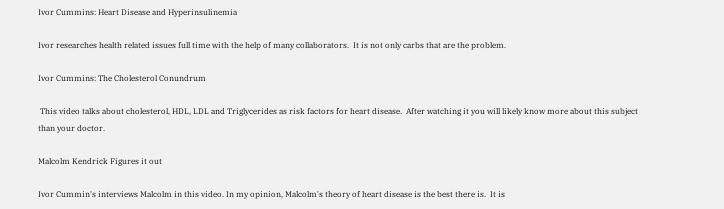Ivor Cummins: Heart Disease and Hyperinsulinemia

Ivor researches health related issues full time with the help of many collaborators.  It is not only carbs that are the problem.

Ivor Cummins: The Cholesterol Conundrum

 This video talks about cholesterol, HDL, LDL and Triglycerides as risk factors for heart disease.  After watching it you will likely know more about this subject than your doctor.

Malcolm Kendrick Figures it out

Ivor Cummin's interviews Malcolm in this video. In my opinion, Malcolm's theory of heart disease is the best there is.  It is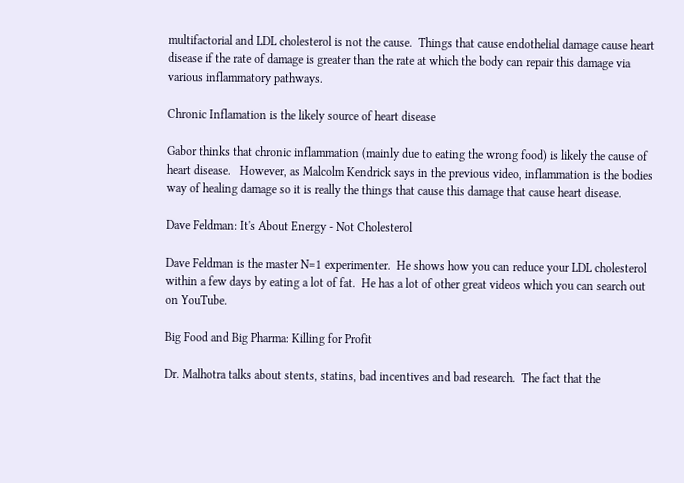multifactorial and LDL cholesterol is not the cause.  Things that cause endothelial damage cause heart disease if the rate of damage is greater than the rate at which the body can repair this damage via various inflammatory pathways.

Chronic Inflamation is the likely source of heart disease

Gabor thinks that chronic inflammation (mainly due to eating the wrong food) is likely the cause of heart disease.   However, as Malcolm Kendrick says in the previous video, inflammation is the bodies way of healing damage so it is really the things that cause this damage that cause heart disease.

Dave Feldman: It's About Energy - Not Cholesterol

Dave Feldman is the master N=1 experimenter.  He shows how you can reduce your LDL cholesterol within a few days by eating a lot of fat.  He has a lot of other great videos which you can search out on YouTube.

Big Food and Big Pharma: Killing for Profit

Dr. Malhotra talks about stents, statins, bad incentives and bad research.  The fact that the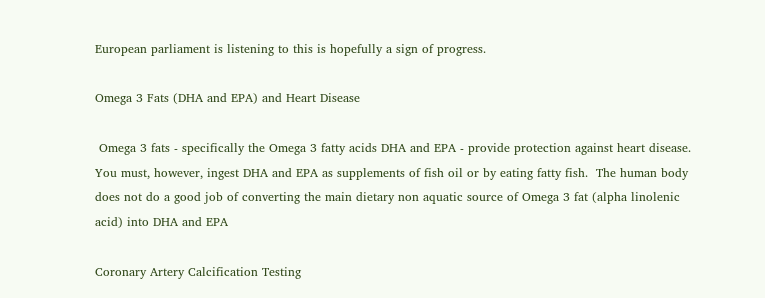European parliament is listening to this is hopefully a sign of progress.

Omega 3 Fats (DHA and EPA) and Heart Disease

 Omega 3 fats - specifically the Omega 3 fatty acids DHA and EPA - provide protection against heart disease.  You must, however, ingest DHA and EPA as supplements of fish oil or by eating fatty fish.  The human body does not do a good job of converting the main dietary non aquatic source of Omega 3 fat (alpha linolenic acid) into DHA and EPA

Coronary Artery Calcification Testing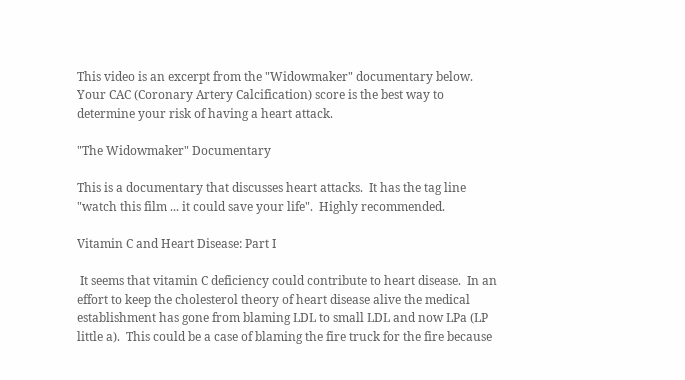This video is an excerpt from the "Widowmaker" documentary below.  Your CAC (Coronary Artery Calcification) score is the best way to determine your risk of having a heart attack.

"The Widowmaker" Documentary

This is a documentary that discusses heart attacks.  It has the tag line "watch this film ... it could save your life".  Highly recommended.

Vitamin C and Heart Disease: Part I

 It seems that vitamin C deficiency could contribute to heart disease.  In an effort to keep the cholesterol theory of heart disease alive the medical establishment has gone from blaming LDL to small LDL and now LPa (LP little a).  This could be a case of blaming the fire truck for the fire because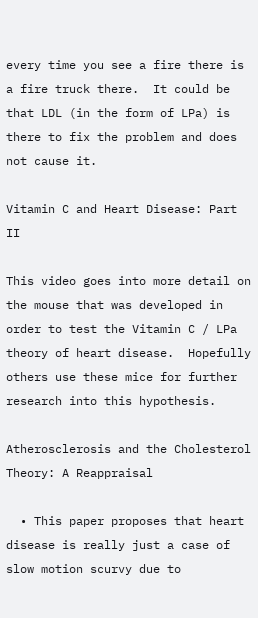every time you see a fire there is a fire truck there.  It could be that LDL (in the form of LPa) is there to fix the problem and does not cause it.

Vitamin C and Heart Disease: Part II

This video goes into more detail on the mouse that was developed in order to test the Vitamin C / LPa theory of heart disease.  Hopefully others use these mice for further research into this hypothesis.

Atherosclerosis and the Cholesterol Theory: A Reappraisal

  • This paper proposes that heart disease is really just a case of slow motion scurvy due to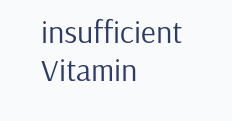insufficient Vitamin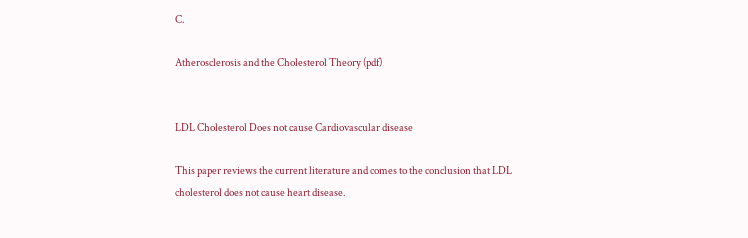C.

Atherosclerosis and the Cholesterol Theory (pdf)


LDL Cholesterol Does not cause Cardiovascular disease

This paper reviews the current literature and comes to the conclusion that LDL cholesterol does not cause heart disease.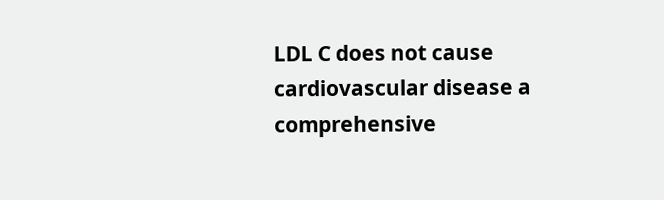LDL C does not cause cardiovascular disease a comprehensive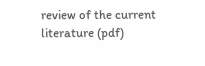review of the current literature (pdf)